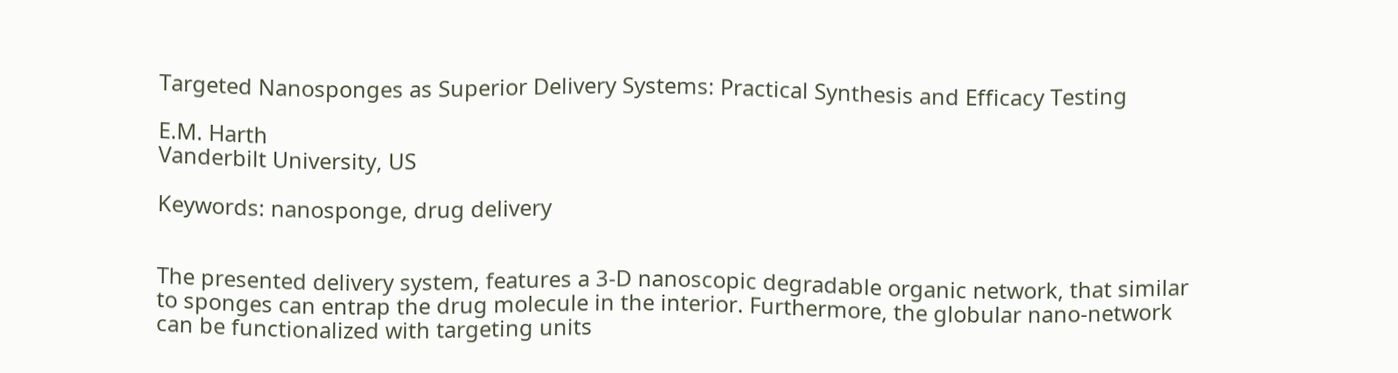Targeted Nanosponges as Superior Delivery Systems: Practical Synthesis and Efficacy Testing

E.M. Harth
Vanderbilt University, US

Keywords: nanosponge, drug delivery


The presented delivery system, features a 3-D nanoscopic degradable organic network, that similar to sponges can entrap the drug molecule in the interior. Furthermore, the globular nano-network can be functionalized with targeting units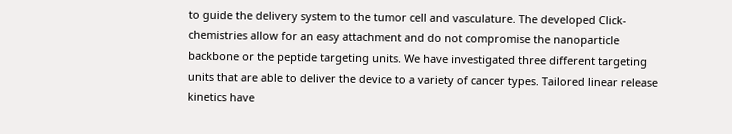to guide the delivery system to the tumor cell and vasculature. The developed Click-chemistries allow for an easy attachment and do not compromise the nanoparticle backbone or the peptide targeting units. We have investigated three different targeting units that are able to deliver the device to a variety of cancer types. Tailored linear release kinetics have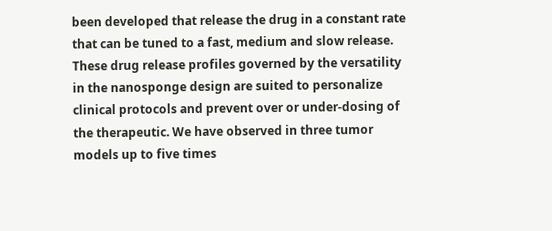been developed that release the drug in a constant rate that can be tuned to a fast, medium and slow release. These drug release profiles governed by the versatility in the nanosponge design are suited to personalize clinical protocols and prevent over or under-dosing of the therapeutic. We have observed in three tumor models up to five times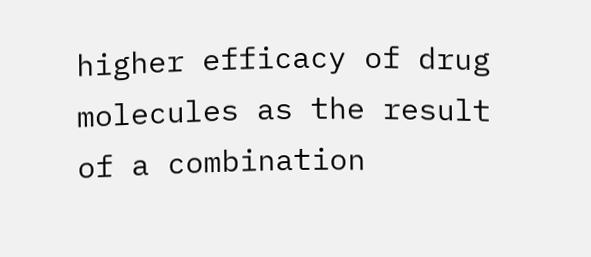higher efficacy of drug molecules as the result of a combination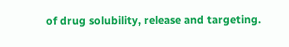of drug solubility, release and targeting.